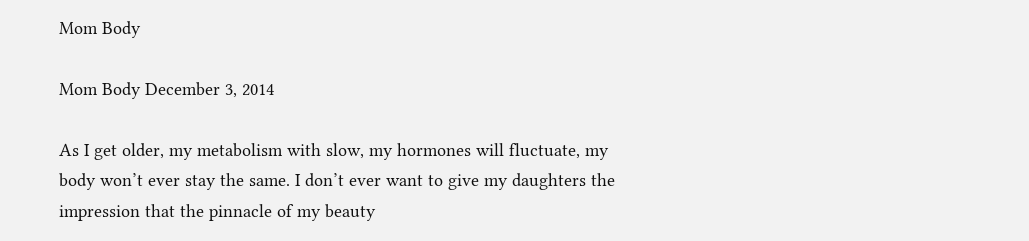Mom Body

Mom Body December 3, 2014

As I get older, my metabolism with slow, my hormones will fluctuate, my body won’t ever stay the same. I don’t ever want to give my daughters the impression that the pinnacle of my beauty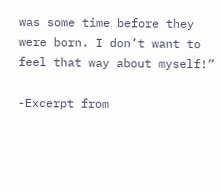was some time before they were born. I don’t want to feel that way about myself!”

-Excerpt from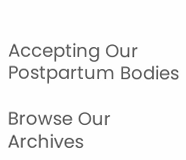Accepting Our Postpartum Bodies

Browse Our Archives